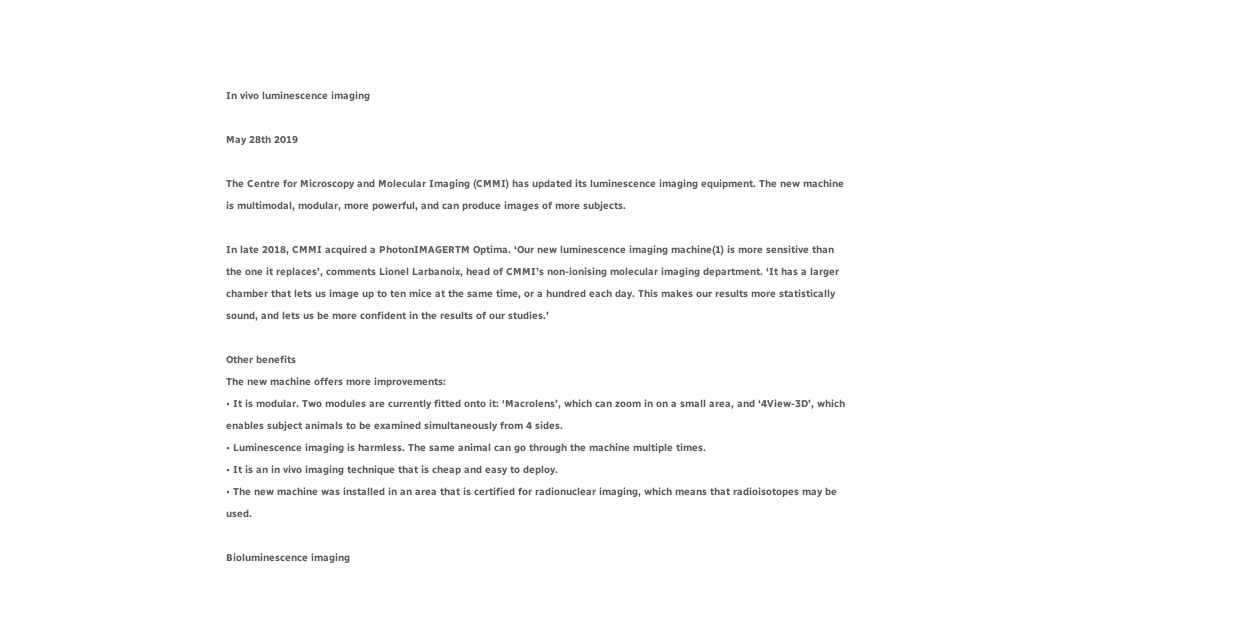In vivo luminescence imaging

May 28th 2019

The Centre for Microscopy and Molecular Imaging (CMMI) has updated its luminescence imaging equipment. The new machine is multimodal, modular, more powerful, and can produce images of more subjects.

In late 2018, CMMI acquired a PhotonIMAGERTM Optima. ‘Our new luminescence imaging machine(1) is more sensitive than the one it replaces’, comments Lionel Larbanoix, head of CMMI’s non-ionising molecular imaging department. ‘It has a larger chamber that lets us image up to ten mice at the same time, or a hundred each day. This makes our results more statistically sound, and lets us be more confident in the results of our studies.’

Other benefits
The new machine offers more improvements:
• It is modular. Two modules are currently fitted onto it: ‘Macrolens’, which can zoom in on a small area, and ‘4View-3D’, which enables subject animals to be examined simultaneously from 4 sides.
• Luminescence imaging is harmless. The same animal can go through the machine multiple times.
• It is an in vivo imaging technique that is cheap and easy to deploy.
• The new machine was installed in an area that is certified for radionuclear imaging, which means that radioisotopes may be used.

Bioluminescence imaging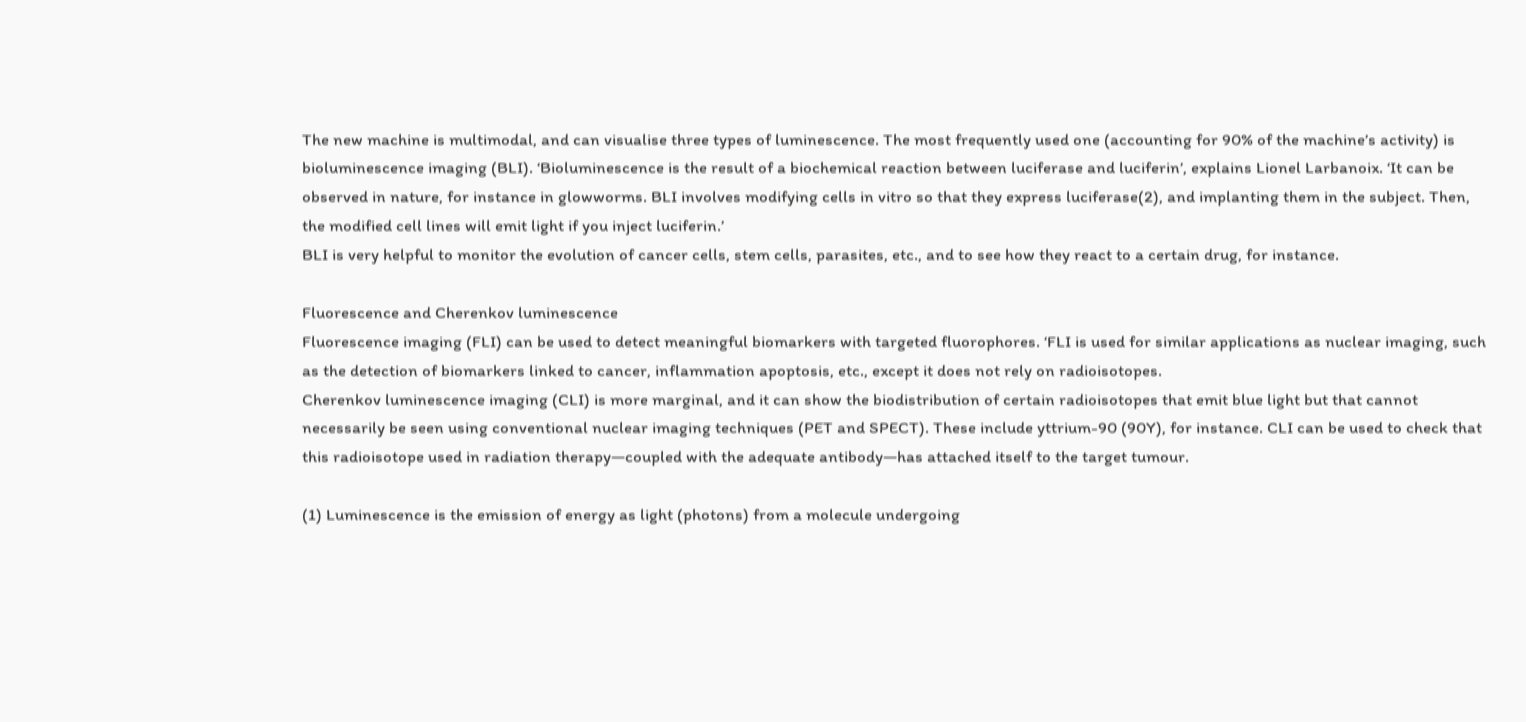The new machine is multimodal, and can visualise three types of luminescence. The most frequently used one (accounting for 90% of the machine’s activity) is bioluminescence imaging (BLI). ‘Bioluminescence is the result of a biochemical reaction between luciferase and luciferin’, explains Lionel Larbanoix. ‘It can be observed in nature, for instance in glowworms. BLI involves modifying cells in vitro so that they express luciferase(2), and implanting them in the subject. Then, the modified cell lines will emit light if you inject luciferin.’
BLI is very helpful to monitor the evolution of cancer cells, stem cells, parasites, etc., and to see how they react to a certain drug, for instance.

Fluorescence and Cherenkov luminescence
Fluorescence imaging (FLI) can be used to detect meaningful biomarkers with targeted fluorophores. ‘FLI is used for similar applications as nuclear imaging, such as the detection of biomarkers linked to cancer, inflammation apoptosis, etc., except it does not rely on radioisotopes.
Cherenkov luminescence imaging (CLI) is more marginal, and it can show the biodistribution of certain radioisotopes that emit blue light but that cannot necessarily be seen using conventional nuclear imaging techniques (PET and SPECT). These include yttrium-90 (90Y), for instance. CLI can be used to check that this radioisotope used in radiation therapy—coupled with the adequate antibody—has attached itself to the target tumour.

(1) Luminescence is the emission of energy as light (photons) from a molecule undergoing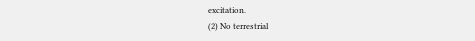excitation.
(2) No terrestrial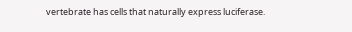vertebrate has cells that naturally express luciferase.